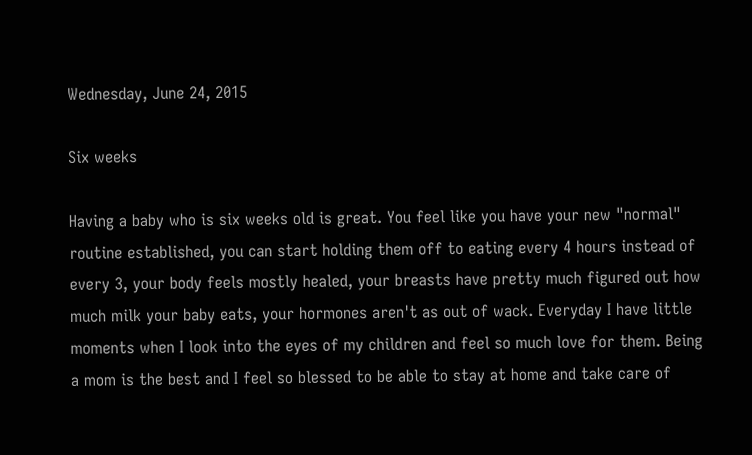Wednesday, June 24, 2015

Six weeks

Having a baby who is six weeks old is great. You feel like you have your new "normal" routine established, you can start holding them off to eating every 4 hours instead of every 3, your body feels mostly healed, your breasts have pretty much figured out how much milk your baby eats, your hormones aren't as out of wack. Everyday I have little moments when I look into the eyes of my children and feel so much love for them. Being a mom is the best and I feel so blessed to be able to stay at home and take care of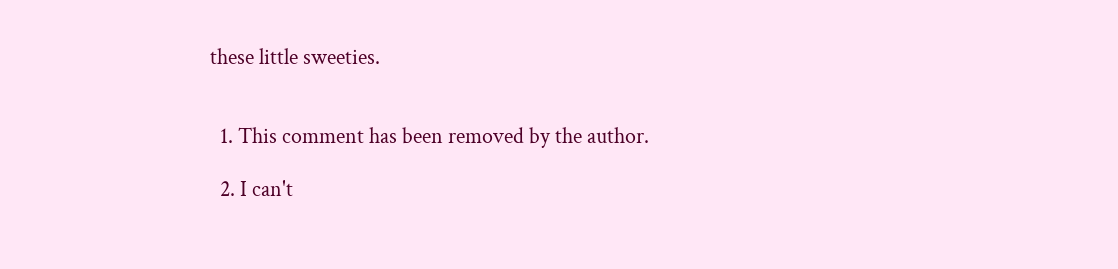these little sweeties.


  1. This comment has been removed by the author.

  2. I can't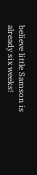believe little Samson is already six weeks!